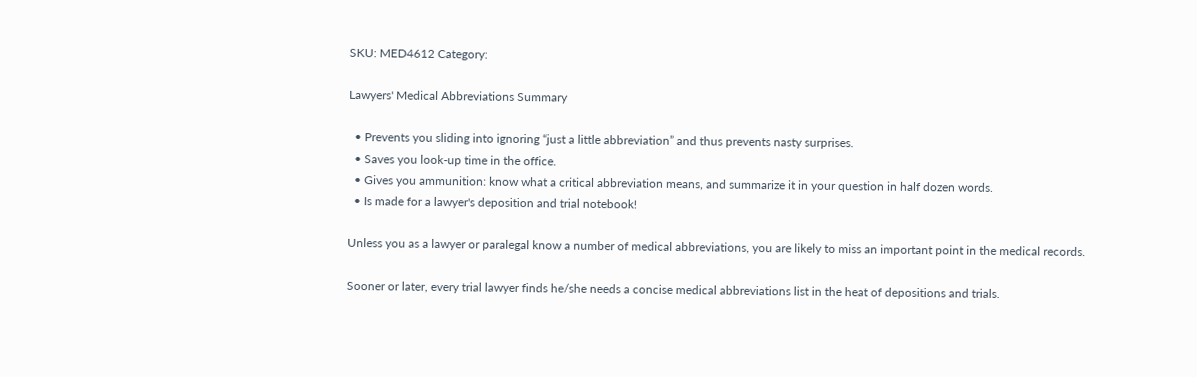SKU: MED4612 Category:

Lawyers' Medical Abbreviations Summary

  • Prevents you sliding into ignoring “just a little abbreviation” and thus prevents nasty surprises.
  • Saves you look-up time in the office.
  • Gives you ammunition: know what a critical abbreviation means, and summarize it in your question in half dozen words.
  • Is made for a lawyer's deposition and trial notebook!

Unless you as a lawyer or paralegal know a number of medical abbreviations, you are likely to miss an important point in the medical records.

Sooner or later, every trial lawyer finds he/she needs a concise medical abbreviations list in the heat of depositions and trials.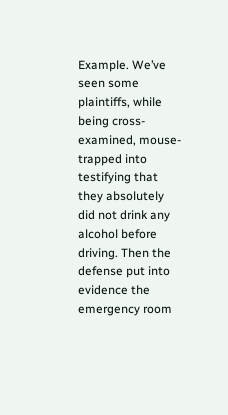Example. We’ve seen some plaintiffs, while being cross-examined, mouse-trapped into testifying that they absolutely did not drink any alcohol before driving. Then the defense put into evidence the emergency room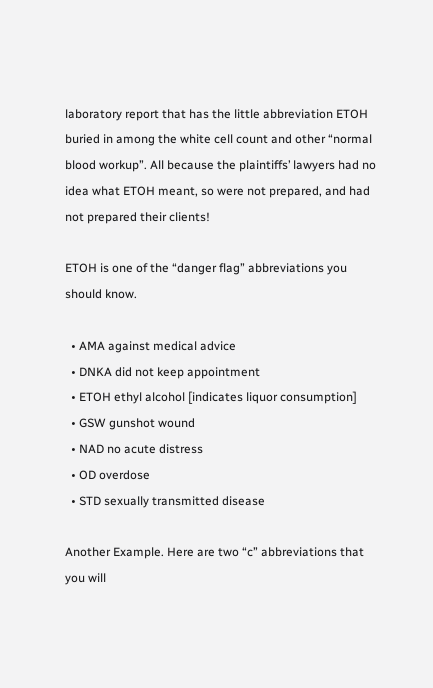laboratory report that has the little abbreviation ETOH buried in among the white cell count and other “normal blood workup”. All because the plaintiffs’ lawyers had no idea what ETOH meant, so were not prepared, and had not prepared their clients!

ETOH is one of the “danger flag” abbreviations you should know.

  • AMA against medical advice
  • DNKA did not keep appointment
  • ETOH ethyl alcohol [indicates liquor consumption]
  • GSW gunshot wound
  • NAD no acute distress
  • OD overdose
  • STD sexually transmitted disease

Another Example. Here are two “c” abbreviations that you will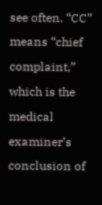see often. “CC” means “chief complaint,” which is the medical examiner’s conclusion of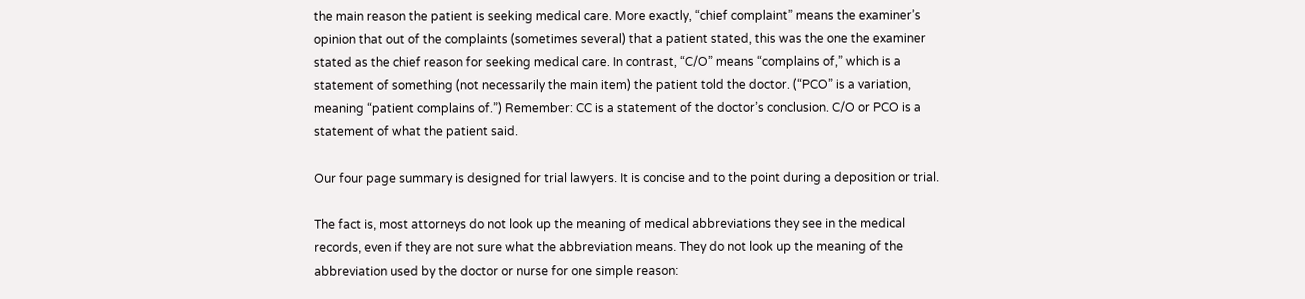the main reason the patient is seeking medical care. More exactly, “chief complaint” means the examiner’s opinion that out of the complaints (sometimes several) that a patient stated, this was the one the examiner stated as the chief reason for seeking medical care. In contrast, “C/O” means “complains of,” which is a statement of something (not necessarily the main item) the patient told the doctor. (“PCO” is a variation, meaning “patient complains of.”) Remember: CC is a statement of the doctor’s conclusion. C/O or PCO is a statement of what the patient said.

Our four page summary is designed for trial lawyers. It is concise and to the point during a deposition or trial.

The fact is, most attorneys do not look up the meaning of medical abbreviations they see in the medical records, even if they are not sure what the abbreviation means. They do not look up the meaning of the abbreviation used by the doctor or nurse for one simple reason: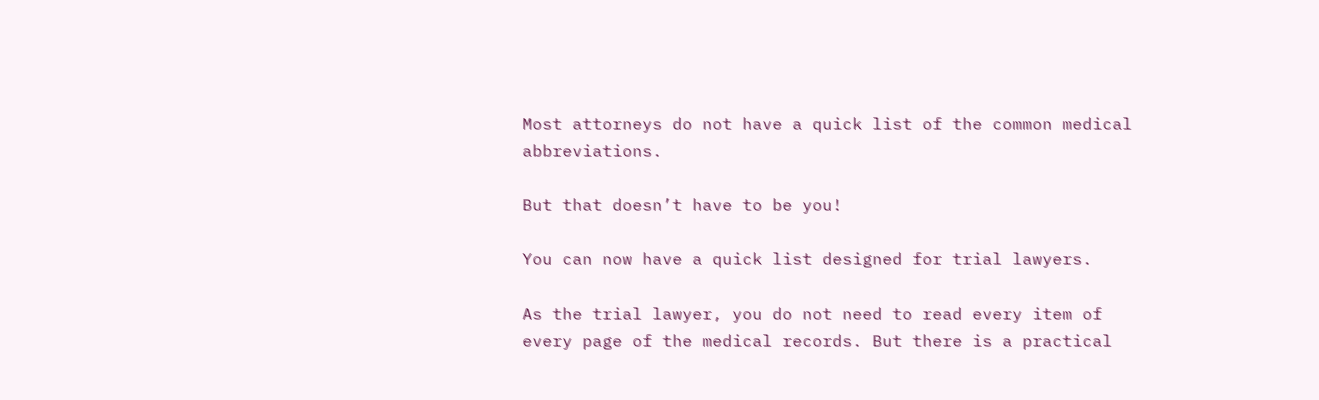Most attorneys do not have a quick list of the common medical abbreviations.

But that doesn’t have to be you!

You can now have a quick list designed for trial lawyers.

As the trial lawyer, you do not need to read every item of every page of the medical records. But there is a practical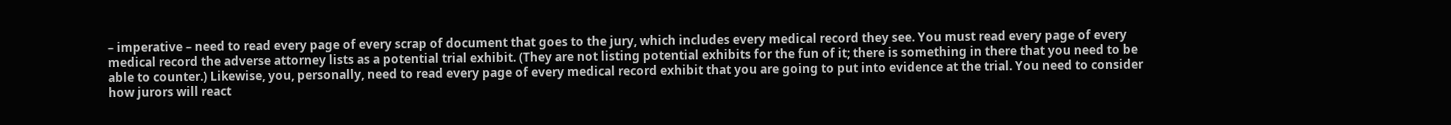– imperative – need to read every page of every scrap of document that goes to the jury, which includes every medical record they see. You must read every page of every medical record the adverse attorney lists as a potential trial exhibit. (They are not listing potential exhibits for the fun of it; there is something in there that you need to be able to counter.) Likewise, you, personally, need to read every page of every medical record exhibit that you are going to put into evidence at the trial. You need to consider how jurors will react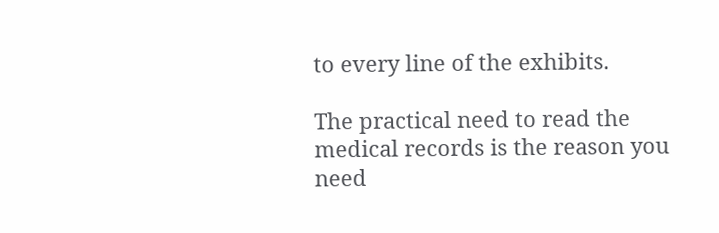to every line of the exhibits.

The practical need to read the medical records is the reason you need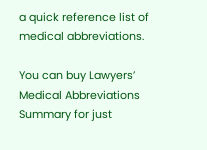a quick reference list of medical abbreviations.

You can buy Lawyers’ Medical Abbreviations Summary for just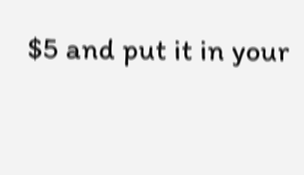$5 and put it in your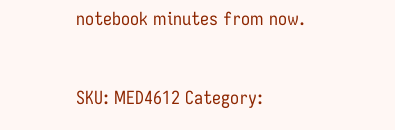notebook minutes from now.


SKU: MED4612 Category: